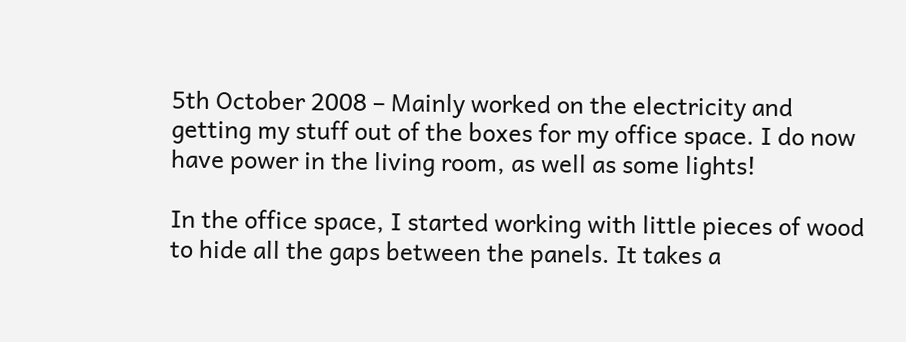5th October 2008 – Mainly worked on the electricity and getting my stuff out of the boxes for my office space. I do now have power in the living room, as well as some lights!

In the office space, I started working with little pieces of wood to hide all the gaps between the panels. It takes a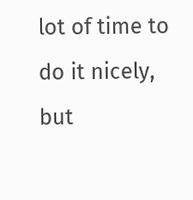lot of time to do it nicely, but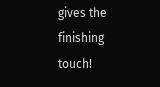gives the finishing touch!